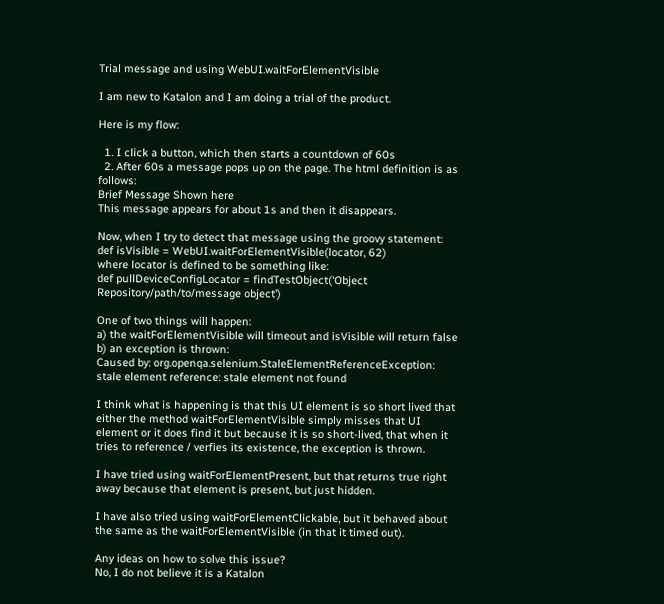Trial message and using WebUI.waitForElementVisible

I am new to Katalon and I am doing a trial of the product.

Here is my flow:

  1. I click a button, which then starts a countdown of 60s
  2. After 60s a message pops up on the page. The html definition is as follows:
Brief Message Shown here
This message appears for about 1s and then it disappears.

Now, when I try to detect that message using the groovy statement:
def isVisible = WebUI.waitForElementVisible(locator, 62)
where locator is defined to be something like:
def pullDeviceConfigLocator = findTestObject(‘Object Repository/path/to/message object’)

One of two things will happen:
a) the waitForElementVisible will timeout and isVisible will return false
b) an exception is thrown:
Caused by: org.openqa.selenium.StaleElementReferenceException: stale element reference: stale element not found

I think what is happening is that this UI element is so short lived that either the method waitForElementVisible simply misses that UI element or it does find it but because it is so short-lived, that when it tries to reference / verfies its existence, the exception is thrown.

I have tried using waitForElementPresent, but that returns true right away because that element is present, but just hidden.

I have also tried using waitForElementClickable, but it behaved about the same as the waitForElementVisible (in that it timed out).

Any ideas on how to solve this issue?
No, I do not believe it is a Katalon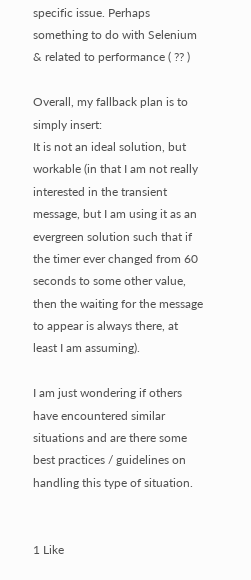specific issue. Perhaps something to do with Selenium & related to performance ( ?? )

Overall, my fallback plan is to simply insert:
It is not an ideal solution, but workable (in that I am not really interested in the transient message, but I am using it as an evergreen solution such that if the timer ever changed from 60 seconds to some other value, then the waiting for the message to appear is always there, at least I am assuming).

I am just wondering if others have encountered similar situations and are there some best practices / guidelines on handling this type of situation.


1 Like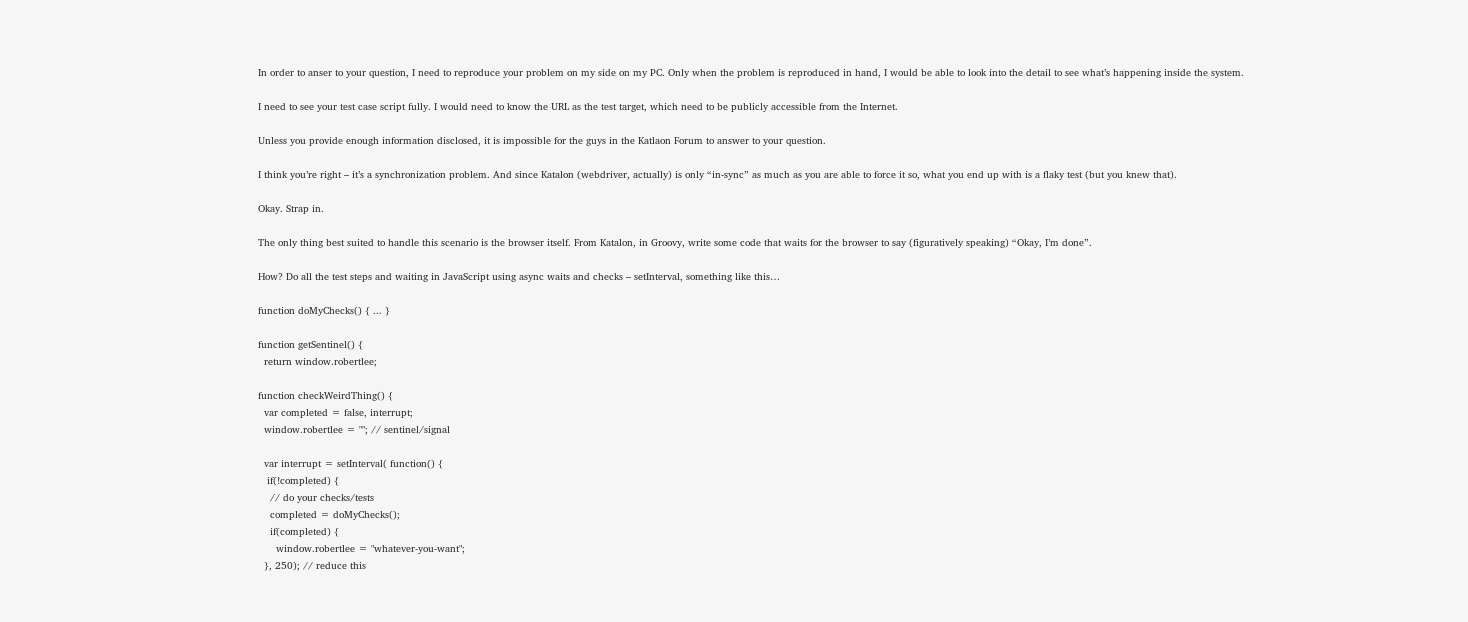In order to anser to your question, I need to reproduce your problem on my side on my PC. Only when the problem is reproduced in hand, I would be able to look into the detail to see what’s happening inside the system.

I need to see your test case script fully. I would need to know the URL as the test target, which need to be publicly accessible from the Internet.

Unless you provide enough information disclosed, it is impossible for the guys in the Katlaon Forum to answer to your question.

I think you’re right – it’s a synchronization problem. And since Katalon (webdriver, actually) is only “in-sync” as much as you are able to force it so, what you end up with is a flaky test (but you knew that).

Okay. Strap in.

The only thing best suited to handle this scenario is the browser itself. From Katalon, in Groovy, write some code that waits for the browser to say (figuratively speaking) “Okay, I’m done”.

How? Do all the test steps and waiting in JavaScript using async waits and checks – setInterval, something like this…

function doMyChecks() { ... }

function getSentinel() {
  return window.robertlee;

function checkWeirdThing() {
  var completed = false, interrupt;
  window.robertlee = ""; // sentinel/signal

  var interrupt = setInterval( function() {
   if(!completed) {
    // do your checks/tests
    completed = doMyChecks();
    if(completed) {
      window.robertlee = "whatever-you-want";
  }, 250); // reduce this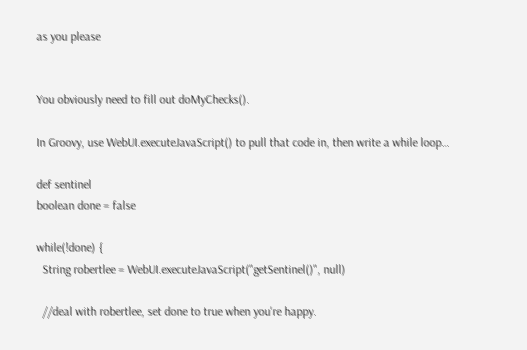as you please


You obviously need to fill out doMyChecks().

In Groovy, use WebUI.executeJavaScript() to pull that code in, then write a while loop…

def sentinel
boolean done = false

while(!done) {
  String robertlee = WebUI.executeJavaScript("getSentinel()", null)

  //deal with robertlee, set done to true when you're happy.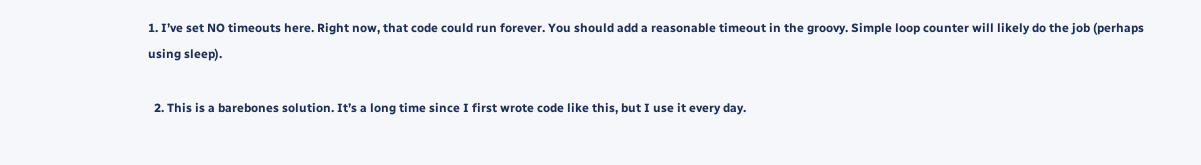1. I’ve set NO timeouts here. Right now, that code could run forever. You should add a reasonable timeout in the groovy. Simple loop counter will likely do the job (perhaps using sleep).

  2. This is a barebones solution. It’s a long time since I first wrote code like this, but I use it every day.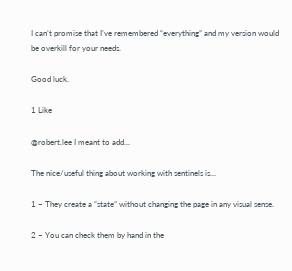I can’t promise that I’ve remembered “everything” and my version would be overkill for your needs.

Good luck.

1 Like

@robert.lee I meant to add…

The nice/useful thing about working with sentinels is…

1 – They create a “state” without changing the page in any visual sense.

2 – You can check them by hand in the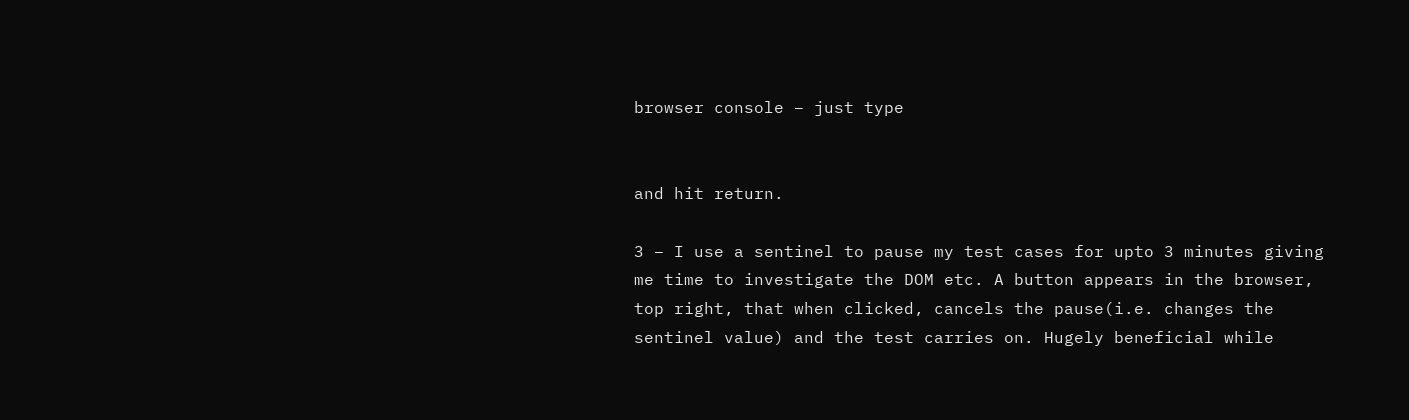browser console – just type


and hit return.

3 – I use a sentinel to pause my test cases for upto 3 minutes giving me time to investigate the DOM etc. A button appears in the browser, top right, that when clicked, cancels the pause(i.e. changes the sentinel value) and the test carries on. Hugely beneficial while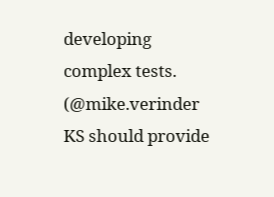developing complex tests. (@mike.verinder KS should provide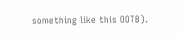something like this OOTB).